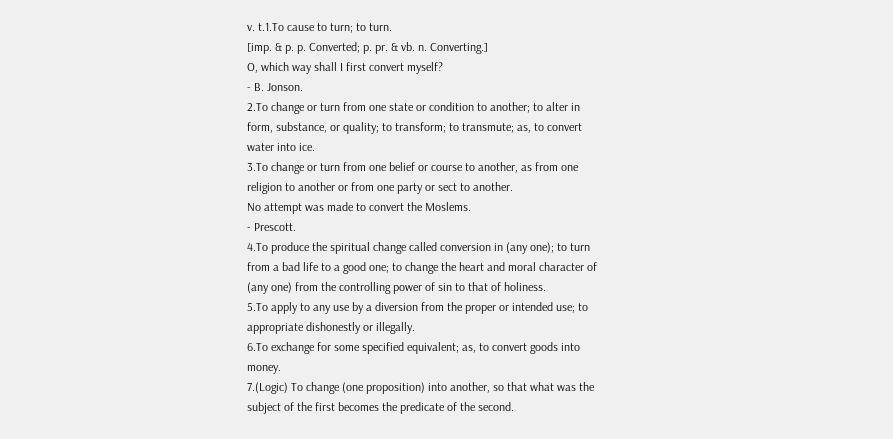v. t.1.To cause to turn; to turn.
[imp. & p. p. Converted; p. pr. & vb. n. Converting.]
O, which way shall I first convert myself?
- B. Jonson.
2.To change or turn from one state or condition to another; to alter in form, substance, or quality; to transform; to transmute; as, to convert water into ice.
3.To change or turn from one belief or course to another, as from one religion to another or from one party or sect to another.
No attempt was made to convert the Moslems.
- Prescott.
4.To produce the spiritual change called conversion in (any one); to turn from a bad life to a good one; to change the heart and moral character of (any one) from the controlling power of sin to that of holiness.
5.To apply to any use by a diversion from the proper or intended use; to appropriate dishonestly or illegally.
6.To exchange for some specified equivalent; as, to convert goods into money.
7.(Logic) To change (one proposition) into another, so that what was the subject of the first becomes the predicate of the second.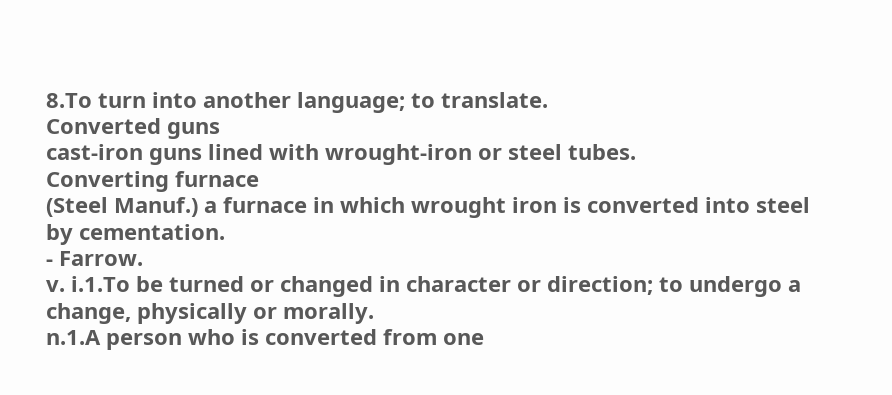8.To turn into another language; to translate.
Converted guns
cast-iron guns lined with wrought-iron or steel tubes.
Converting furnace
(Steel Manuf.) a furnace in which wrought iron is converted into steel by cementation.
- Farrow.
v. i.1.To be turned or changed in character or direction; to undergo a change, physically or morally.
n.1.A person who is converted from one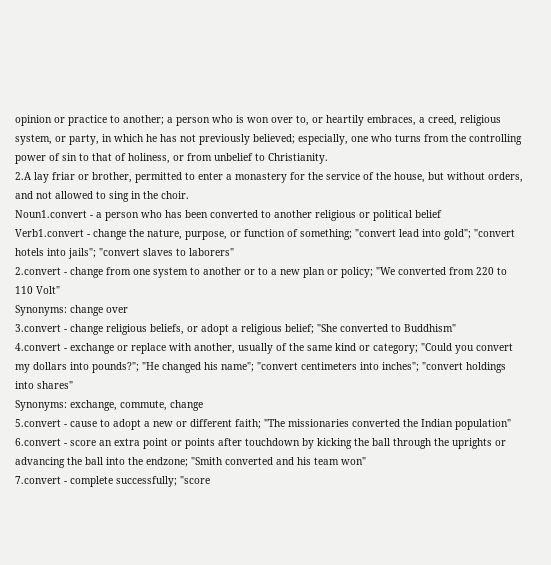opinion or practice to another; a person who is won over to, or heartily embraces, a creed, religious system, or party, in which he has not previously believed; especially, one who turns from the controlling power of sin to that of holiness, or from unbelief to Christianity.
2.A lay friar or brother, permitted to enter a monastery for the service of the house, but without orders, and not allowed to sing in the choir.
Noun1.convert - a person who has been converted to another religious or political belief
Verb1.convert - change the nature, purpose, or function of something; "convert lead into gold"; "convert hotels into jails"; "convert slaves to laborers"
2.convert - change from one system to another or to a new plan or policy; "We converted from 220 to 110 Volt"
Synonyms: change over
3.convert - change religious beliefs, or adopt a religious belief; "She converted to Buddhism"
4.convert - exchange or replace with another, usually of the same kind or category; "Could you convert my dollars into pounds?"; "He changed his name"; "convert centimeters into inches"; "convert holdings into shares"
Synonyms: exchange, commute, change
5.convert - cause to adopt a new or different faith; "The missionaries converted the Indian population"
6.convert - score an extra point or points after touchdown by kicking the ball through the uprights or advancing the ball into the endzone; "Smith converted and his team won"
7.convert - complete successfully; "score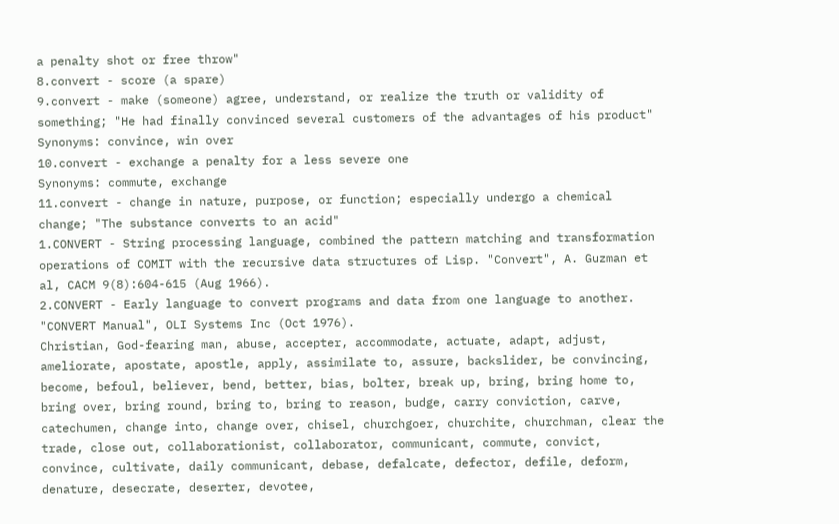a penalty shot or free throw"
8.convert - score (a spare)
9.convert - make (someone) agree, understand, or realize the truth or validity of something; "He had finally convinced several customers of the advantages of his product"
Synonyms: convince, win over
10.convert - exchange a penalty for a less severe one
Synonyms: commute, exchange
11.convert - change in nature, purpose, or function; especially undergo a chemical change; "The substance converts to an acid"
1.CONVERT - String processing language, combined the pattern matching and transformation operations of COMIT with the recursive data structures of Lisp. "Convert", A. Guzman et al, CACM 9(8):604-615 (Aug 1966).
2.CONVERT - Early language to convert programs and data from one language to another. "CONVERT Manual", OLI Systems Inc (Oct 1976).
Christian, God-fearing man, abuse, accepter, accommodate, actuate, adapt, adjust, ameliorate, apostate, apostle, apply, assimilate to, assure, backslider, be convincing, become, befoul, believer, bend, better, bias, bolter, break up, bring, bring home to, bring over, bring round, bring to, bring to reason, budge, carry conviction, carve, catechumen, change into, change over, chisel, churchgoer, churchite, churchman, clear the trade, close out, collaborationist, collaborator, communicant, commute, convict, convince, cultivate, daily communicant, debase, defalcate, defector, defile, deform, denature, desecrate, deserter, devotee,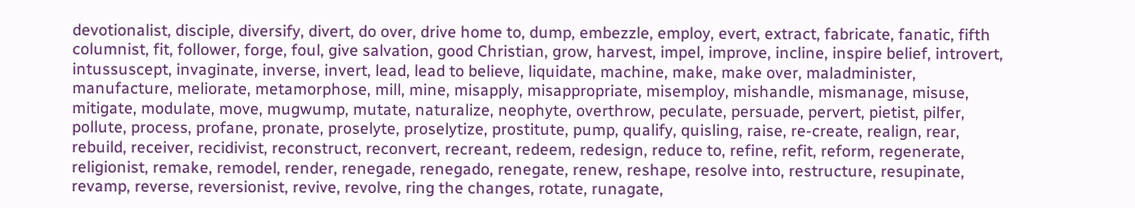devotionalist, disciple, diversify, divert, do over, drive home to, dump, embezzle, employ, evert, extract, fabricate, fanatic, fifth columnist, fit, follower, forge, foul, give salvation, good Christian, grow, harvest, impel, improve, incline, inspire belief, introvert, intussuscept, invaginate, inverse, invert, lead, lead to believe, liquidate, machine, make, make over, maladminister, manufacture, meliorate, metamorphose, mill, mine, misapply, misappropriate, misemploy, mishandle, mismanage, misuse, mitigate, modulate, move, mugwump, mutate, naturalize, neophyte, overthrow, peculate, persuade, pervert, pietist, pilfer, pollute, process, profane, pronate, proselyte, proselytize, prostitute, pump, qualify, quisling, raise, re-create, realign, rear, rebuild, receiver, recidivist, reconstruct, reconvert, recreant, redeem, redesign, reduce to, refine, refit, reform, regenerate, religionist, remake, remodel, render, renegade, renegado, renegate, renew, reshape, resolve into, restructure, resupinate, revamp, reverse, reversionist, revive, revolve, ring the changes, rotate, runagate,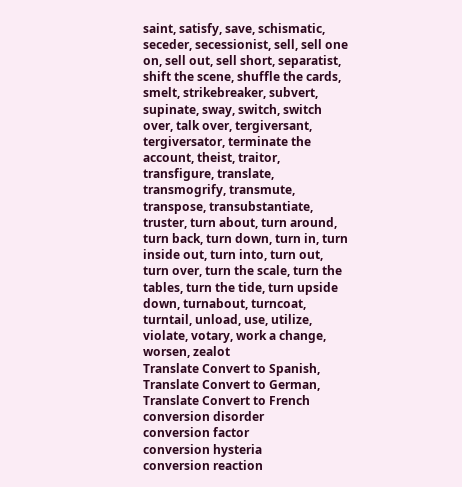saint, satisfy, save, schismatic, seceder, secessionist, sell, sell one on, sell out, sell short, separatist, shift the scene, shuffle the cards, smelt, strikebreaker, subvert, supinate, sway, switch, switch over, talk over, tergiversant, tergiversator, terminate the account, theist, traitor, transfigure, translate, transmogrify, transmute, transpose, transubstantiate, truster, turn about, turn around, turn back, turn down, turn in, turn inside out, turn into, turn out, turn over, turn the scale, turn the tables, turn the tide, turn upside down, turnabout, turncoat, turntail, unload, use, utilize, violate, votary, work a change, worsen, zealot
Translate Convert to Spanish, Translate Convert to German, Translate Convert to French
conversion disorder
conversion factor
conversion hysteria
conversion reaction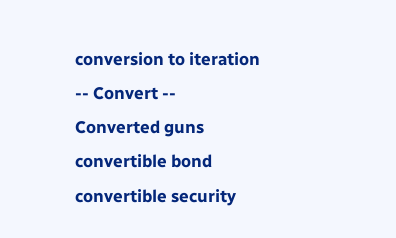conversion to iteration
-- Convert --
Converted guns
convertible bond
convertible security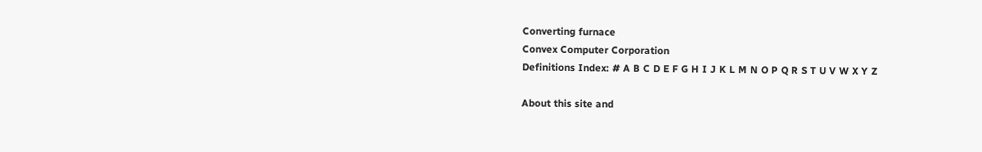Converting furnace
Convex Computer Corporation
Definitions Index: # A B C D E F G H I J K L M N O P Q R S T U V W X Y Z

About this site and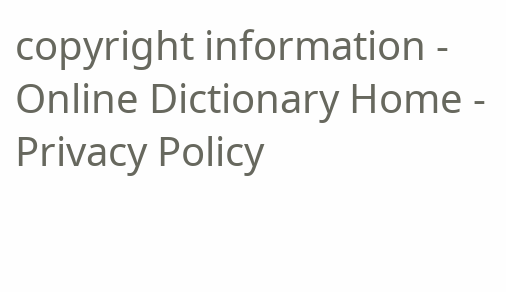copyright information - Online Dictionary Home - Privacy Policy